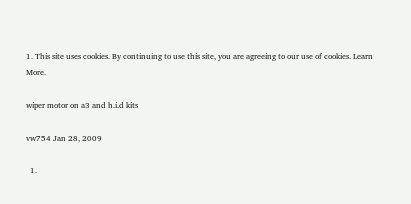1. This site uses cookies. By continuing to use this site, you are agreeing to our use of cookies. Learn More.

wiper motor on a3 and h.i.d kits

vw754 Jan 28, 2009

  1.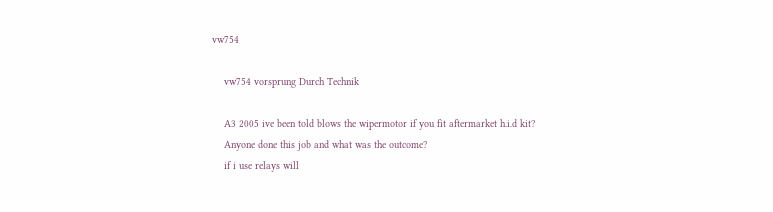vw754

    vw754 vorsprung Durch Technik

    A3 2005 ive been told blows the wipermotor if you fit aftermarket h.i.d kit?
    Anyone done this job and what was the outcome?
    if i use relays will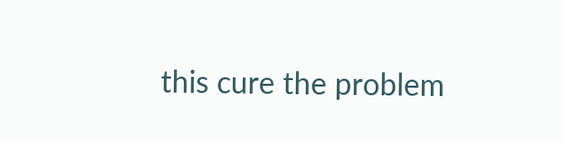this cure the problem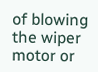of blowing the wiper motor or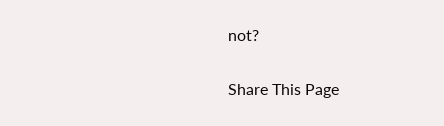not?

Share This Page